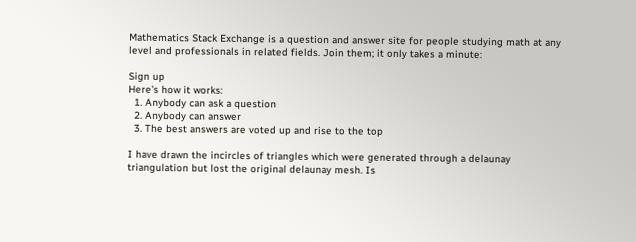Mathematics Stack Exchange is a question and answer site for people studying math at any level and professionals in related fields. Join them; it only takes a minute:

Sign up
Here's how it works:
  1. Anybody can ask a question
  2. Anybody can answer
  3. The best answers are voted up and rise to the top

I have drawn the incircles of triangles which were generated through a delaunay triangulation but lost the original delaunay mesh. Is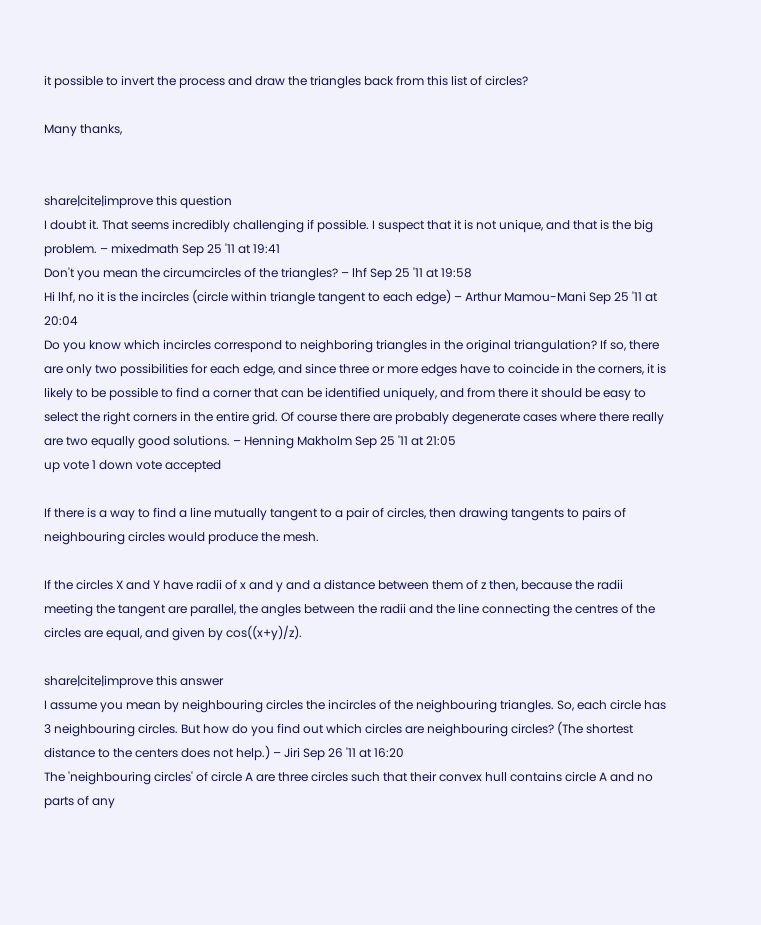it possible to invert the process and draw the triangles back from this list of circles?

Many thanks,


share|cite|improve this question
I doubt it. That seems incredibly challenging if possible. I suspect that it is not unique, and that is the big problem. – mixedmath Sep 25 '11 at 19:41
Don't you mean the circumcircles of the triangles? – lhf Sep 25 '11 at 19:58
Hi lhf, no it is the incircles (circle within triangle tangent to each edge) – Arthur Mamou-Mani Sep 25 '11 at 20:04
Do you know which incircles correspond to neighboring triangles in the original triangulation? If so, there are only two possibilities for each edge, and since three or more edges have to coincide in the corners, it is likely to be possible to find a corner that can be identified uniquely, and from there it should be easy to select the right corners in the entire grid. Of course there are probably degenerate cases where there really are two equally good solutions. – Henning Makholm Sep 25 '11 at 21:05
up vote 1 down vote accepted

If there is a way to find a line mutually tangent to a pair of circles, then drawing tangents to pairs of neighbouring circles would produce the mesh.

If the circles X and Y have radii of x and y and a distance between them of z then, because the radii meeting the tangent are parallel, the angles between the radii and the line connecting the centres of the circles are equal, and given by cos((x+y)/z).

share|cite|improve this answer
I assume you mean by neighbouring circles the incircles of the neighbouring triangles. So, each circle has 3 neighbouring circles. But how do you find out which circles are neighbouring circles? (The shortest distance to the centers does not help.) – Jiri Sep 26 '11 at 16:20
The 'neighbouring circles' of circle A are three circles such that their convex hull contains circle A and no parts of any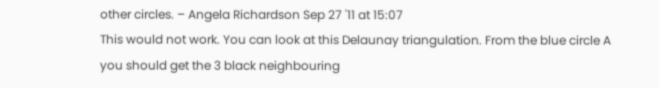other circles. – Angela Richardson Sep 27 '11 at 15:07
This would not work. You can look at this Delaunay triangulation. From the blue circle A you should get the 3 black neighbouring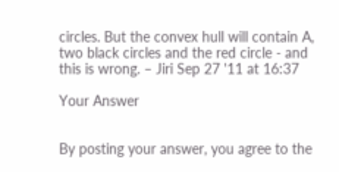circles. But the convex hull will contain A, two black circles and the red circle - and this is wrong. – Jiri Sep 27 '11 at 16:37

Your Answer


By posting your answer, you agree to the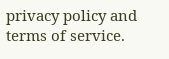privacy policy and terms of service.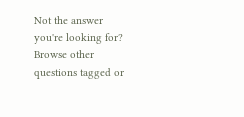Not the answer you're looking for? Browse other questions tagged or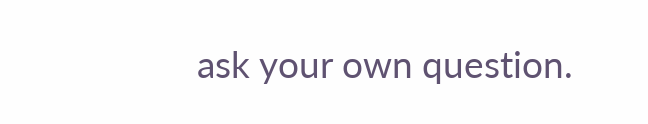ask your own question.